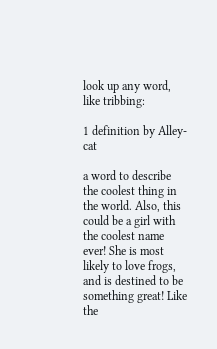look up any word, like tribbing:

1 definition by Alley-cat

a word to describe the coolest thing in the world. Also, this could be a girl with the coolest name ever! She is most likely to love frogs, and is destined to be something great! Like the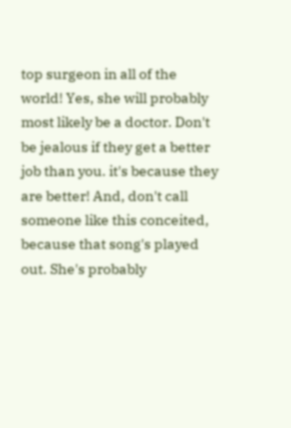top surgeon in all of the world! Yes, she will probably most likely be a doctor. Don't be jealous if they get a better job than you. it's because they are better! And, don't call someone like this conceited, because that song's played out. She's probably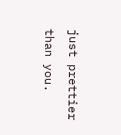just prettier than you.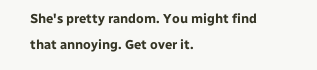She's pretty random. You might find that annoying. Get over it.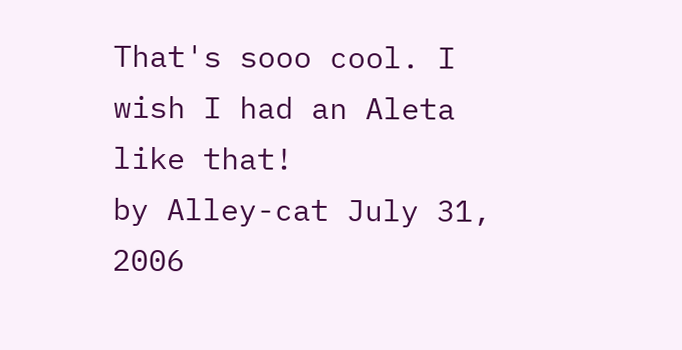That's sooo cool. I wish I had an Aleta like that!
by Alley-cat July 31, 2006